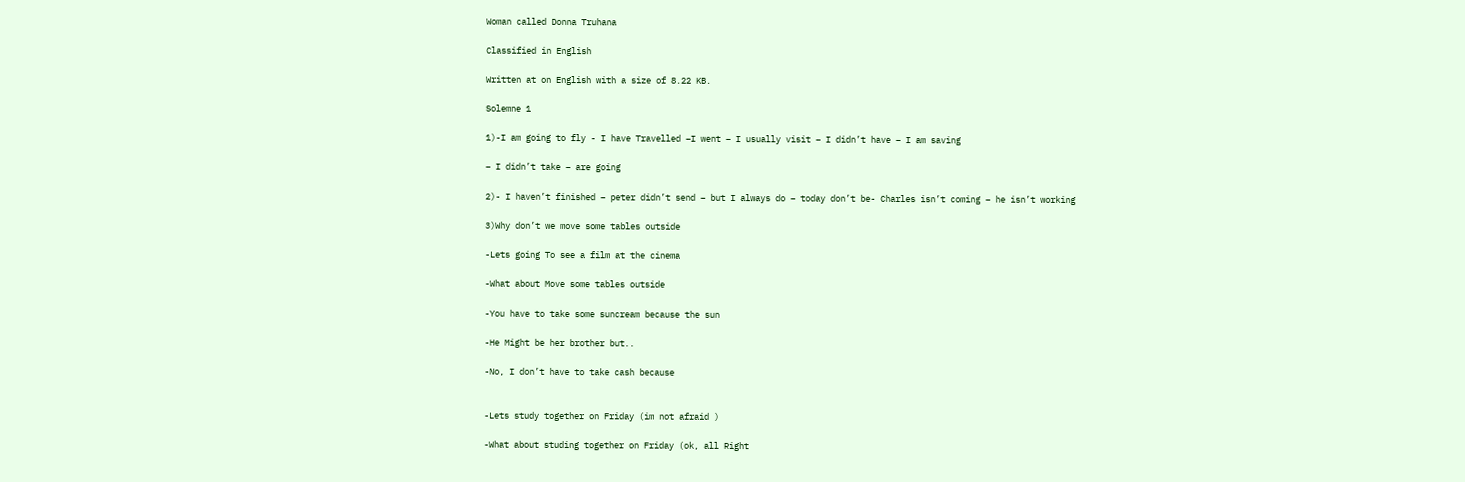Woman called Donna Truhana

Classified in English

Written at on English with a size of 8.22 KB.

Solemne 1

1)-I am going to fly - I have Travelled –I went – I usually visit – I didn’t have – I am saving

– I didn’t take – are going

2)- I haven’t finished – peter didn’t send – but I always do – today don’t be- Charles isn’t coming – he isn’t working

3)Why don’t we move some tables outside

-Lets going To see a film at the cinema

-What about Move some tables outside

-You have to take some suncream because the sun

-He Might be her brother but..

-No, I don’t have to take cash because


-Lets study together on Friday (im not afraid )

-What about studing together on Friday (ok, all Right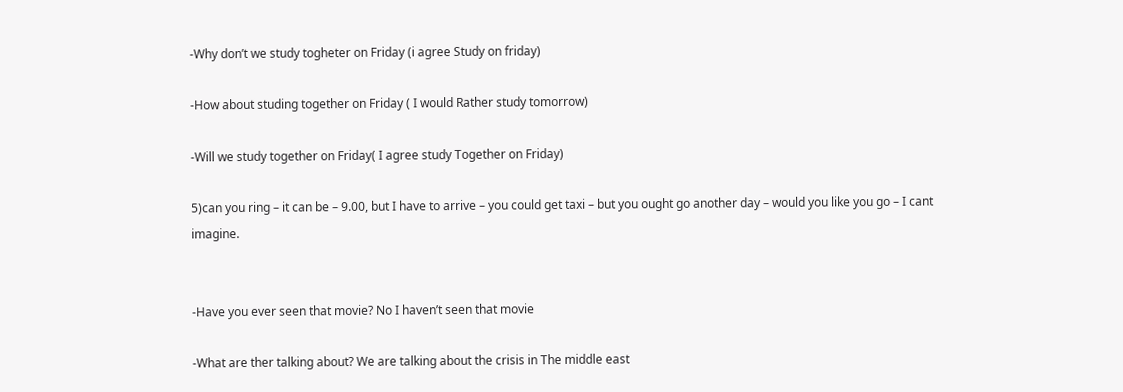-Why don’t we study togheter on Friday (i agree Study on friday)

-How about studing together on Friday ( I would Rather study tomorrow)

-Will we study together on Friday( I agree study Together on Friday)

5)can you ring – it can be – 9.00, but I have to arrive – you could get taxi – but you ought go another day – would you like you go – I cant imagine.


-Have you ever seen that movie? No I haven’t seen that movie

-What are ther talking about? We are talking about the crisis in The middle east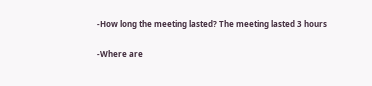-How long the meeting lasted? The meeting lasted 3 hours

-Where are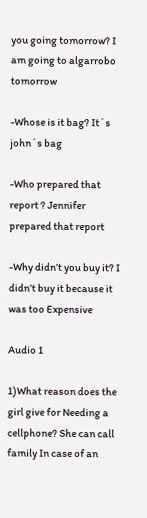you going tomorrow? I am going to algarrobo tomorrow

-Whose is it bag? It´s john´s bag

-Who prepared that report ? Jennifer prepared that report

-Why didn’t you buy it? I didn’t buy it because it was too Expensive

Audio 1

1)What reason does the girl give for Needing a cellphone? She can call family In case of an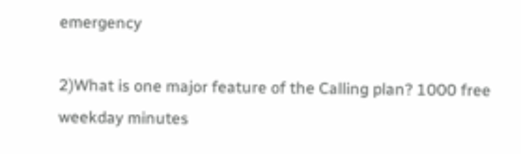emergency

2)What is one major feature of the Calling plan? 1000 free weekday minutes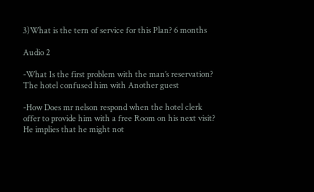3)What is the tern of service for this Plan? 6 months

Audio 2

-What Is the first problem with the man’s reservation? The hotel confused him with Another guest

-How Does mr nelson respond when the hotel clerk offer to provide him with a free Room on his next visit? He implies that he might not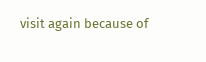visit again because of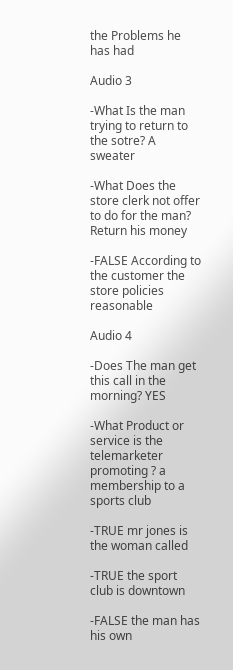the Problems he has had

Audio 3

-What Is the man trying to return to the sotre? A sweater

-What Does the store clerk not offer to do for the man? Return his money

-FALSE According to the customer the store policies reasonable

Audio 4

-Does The man get this call in the morning? YES

-What Product or service is the telemarketer promoting ? a membership to a sports club

-TRUE mr jones is the woman called

-TRUE the sport club is downtown

-FALSE the man has his own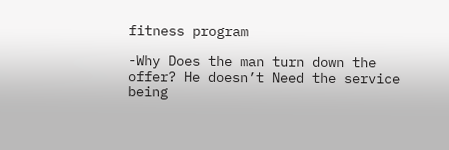fitness program

-Why Does the man turn down the offer? He doesn’t Need the service being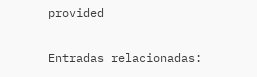provided

Entradas relacionadas: